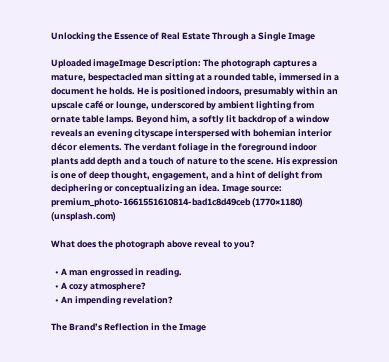Unlocking the Essence of Real Estate Through a Single Image

Uploaded imageImage Description: The photograph captures a mature, bespectacled man sitting at a rounded table, immersed in a document he holds. He is positioned indoors, presumably within an upscale café or lounge, underscored by ambient lighting from ornate table lamps. Beyond him, a softly lit backdrop of a window reveals an evening cityscape interspersed with bohemian interior décor elements. The verdant foliage in the foreground indoor plants add depth and a touch of nature to the scene. His expression is one of deep thought, engagement, and a hint of delight from deciphering or conceptualizing an idea. Image source: premium_photo-1661551610814-bad1c8d49ceb (1770×1180) (unsplash.com)

What does the photograph above reveal to you?

  • A man engrossed in reading.
  • A cozy atmosphere?
  • An impending revelation?

The Brand’s Reflection in the Image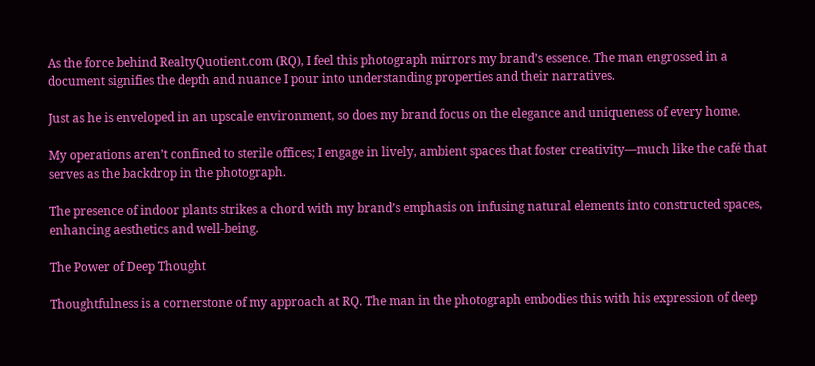As the force behind RealtyQuotient.com (RQ), I feel this photograph mirrors my brand’s essence. The man engrossed in a document signifies the depth and nuance I pour into understanding properties and their narratives.

Just as he is enveloped in an upscale environment, so does my brand focus on the elegance and uniqueness of every home.

My operations aren’t confined to sterile offices; I engage in lively, ambient spaces that foster creativity—much like the café that serves as the backdrop in the photograph.

The presence of indoor plants strikes a chord with my brand’s emphasis on infusing natural elements into constructed spaces, enhancing aesthetics and well-being.

The Power of Deep Thought

Thoughtfulness is a cornerstone of my approach at RQ. The man in the photograph embodies this with his expression of deep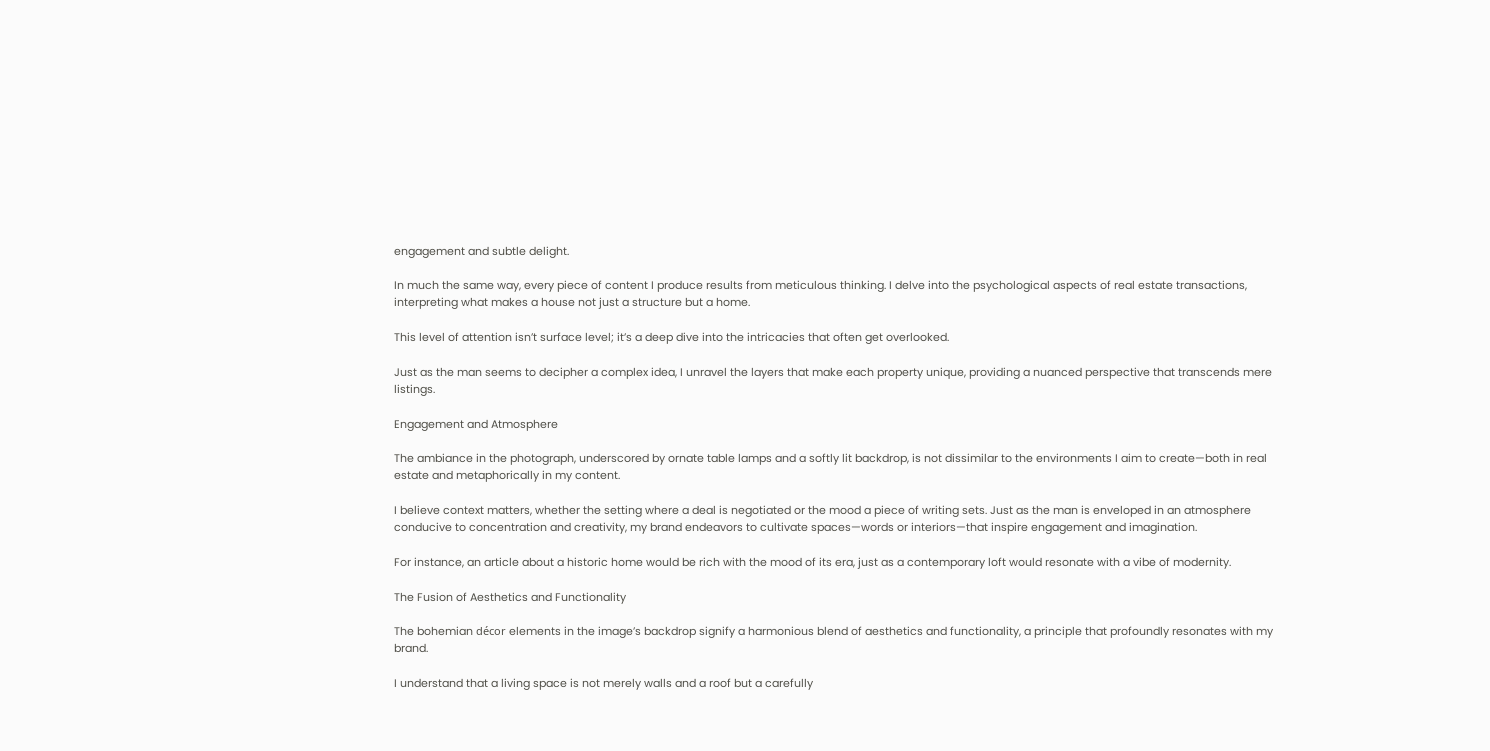engagement and subtle delight.

In much the same way, every piece of content I produce results from meticulous thinking. I delve into the psychological aspects of real estate transactions, interpreting what makes a house not just a structure but a home.

This level of attention isn’t surface level; it’s a deep dive into the intricacies that often get overlooked.

Just as the man seems to decipher a complex idea, I unravel the layers that make each property unique, providing a nuanced perspective that transcends mere listings.

Engagement and Atmosphere

The ambiance in the photograph, underscored by ornate table lamps and a softly lit backdrop, is not dissimilar to the environments I aim to create—both in real estate and metaphorically in my content.

I believe context matters, whether the setting where a deal is negotiated or the mood a piece of writing sets. Just as the man is enveloped in an atmosphere conducive to concentration and creativity, my brand endeavors to cultivate spaces—words or interiors—that inspire engagement and imagination.

For instance, an article about a historic home would be rich with the mood of its era, just as a contemporary loft would resonate with a vibe of modernity.

The Fusion of Aesthetics and Functionality

The bohemian décor elements in the image’s backdrop signify a harmonious blend of aesthetics and functionality, a principle that profoundly resonates with my brand.

I understand that a living space is not merely walls and a roof but a carefully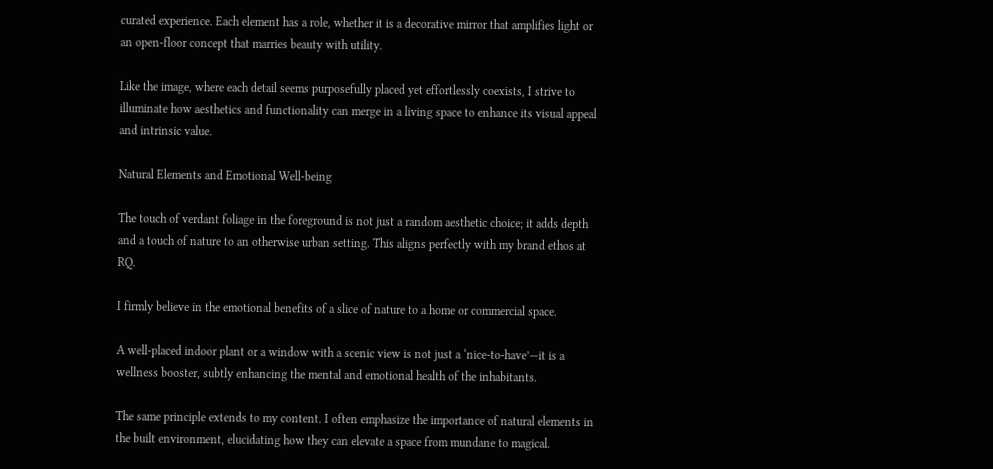curated experience. Each element has a role, whether it is a decorative mirror that amplifies light or an open-floor concept that marries beauty with utility.

Like the image, where each detail seems purposefully placed yet effortlessly coexists, I strive to illuminate how aesthetics and functionality can merge in a living space to enhance its visual appeal and intrinsic value.

Natural Elements and Emotional Well-being

The touch of verdant foliage in the foreground is not just a random aesthetic choice; it adds depth and a touch of nature to an otherwise urban setting. This aligns perfectly with my brand ethos at RQ.

I firmly believe in the emotional benefits of a slice of nature to a home or commercial space.

A well-placed indoor plant or a window with a scenic view is not just a ‘nice-to-have’—it is a wellness booster, subtly enhancing the mental and emotional health of the inhabitants.

The same principle extends to my content. I often emphasize the importance of natural elements in the built environment, elucidating how they can elevate a space from mundane to magical.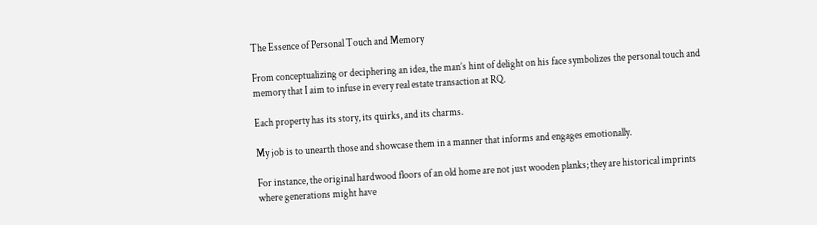The Essence of Personal Touch and Memory

From conceptualizing or deciphering an idea, the man’s hint of delight on his face symbolizes the personal touch and memory that I aim to infuse in every real estate transaction at RQ.

Each property has its story, its quirks, and its charms.

My job is to unearth those and showcase them in a manner that informs and engages emotionally.

For instance, the original hardwood floors of an old home are not just wooden planks; they are historical imprints where generations might have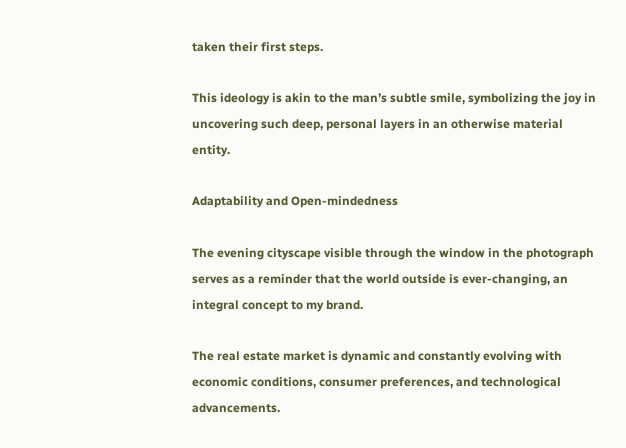taken their first steps.

This ideology is akin to the man’s subtle smile, symbolizing the joy in uncovering such deep, personal layers in an otherwise material entity.

Adaptability and Open-mindedness

The evening cityscape visible through the window in the photograph serves as a reminder that the world outside is ever-changing, an integral concept to my brand.

The real estate market is dynamic and constantly evolving with economic conditions, consumer preferences, and technological advancements.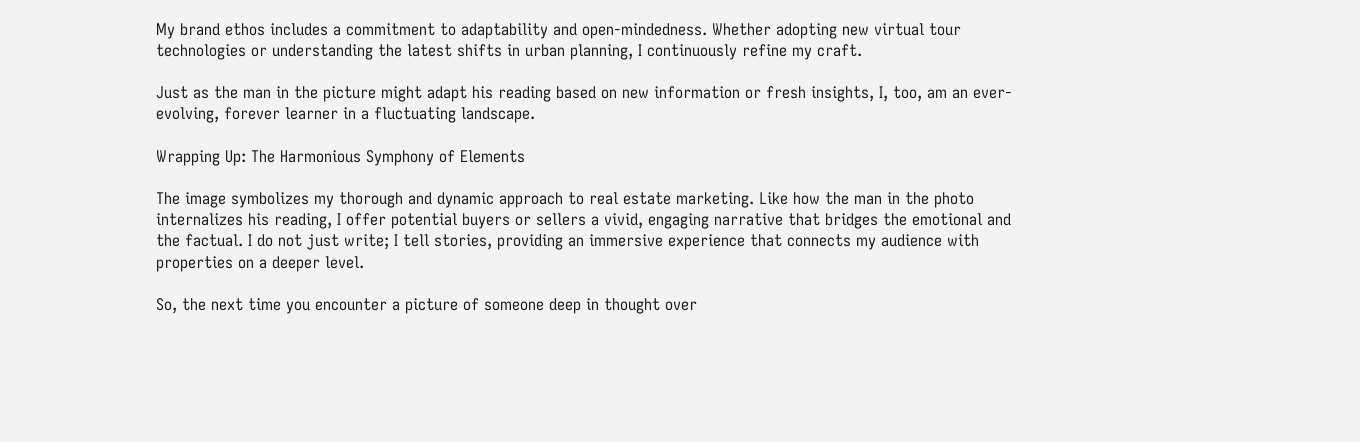My brand ethos includes a commitment to adaptability and open-mindedness. Whether adopting new virtual tour technologies or understanding the latest shifts in urban planning, I continuously refine my craft.

Just as the man in the picture might adapt his reading based on new information or fresh insights, I, too, am an ever-evolving, forever learner in a fluctuating landscape.

Wrapping Up: The Harmonious Symphony of Elements

The image symbolizes my thorough and dynamic approach to real estate marketing. Like how the man in the photo internalizes his reading, I offer potential buyers or sellers a vivid, engaging narrative that bridges the emotional and the factual. I do not just write; I tell stories, providing an immersive experience that connects my audience with properties on a deeper level.

So, the next time you encounter a picture of someone deep in thought over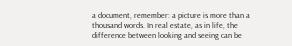a document, remember: a picture is more than a thousand words. In real estate, as in life, the difference between looking and seeing can be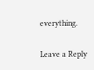everything.

Leave a Reply